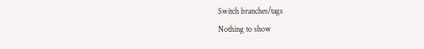Switch branches/tags
Nothing to show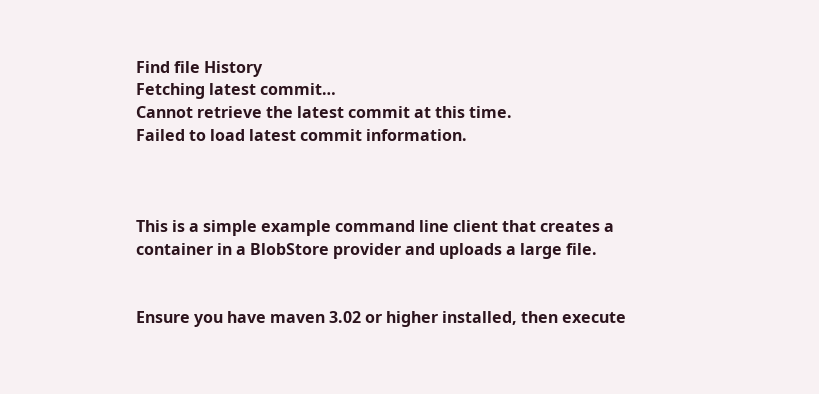Find file History
Fetching latest commit…
Cannot retrieve the latest commit at this time.
Failed to load latest commit information.



This is a simple example command line client that creates a container in a BlobStore provider and uploads a large file.


Ensure you have maven 3.02 or higher installed, then execute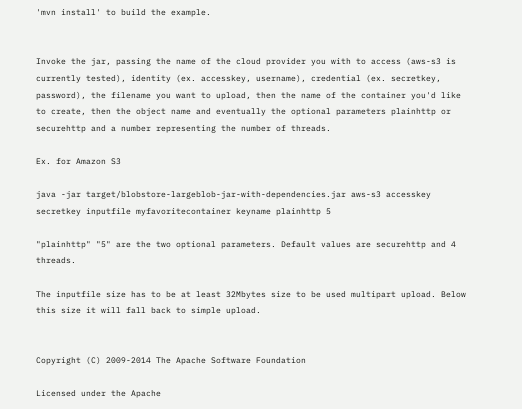'mvn install' to build the example.


Invoke the jar, passing the name of the cloud provider you with to access (aws-s3 is currently tested), identity (ex. accesskey, username), credential (ex. secretkey, password), the filename you want to upload, then the name of the container you'd like to create, then the object name and eventually the optional parameters plainhttp or securehttp and a number representing the number of threads.

Ex. for Amazon S3

java -jar target/blobstore-largeblob-jar-with-dependencies.jar aws-s3 accesskey secretkey inputfile myfavoritecontainer keyname plainhttp 5

"plainhttp" "5" are the two optional parameters. Default values are securehttp and 4 threads.

The inputfile size has to be at least 32Mbytes size to be used multipart upload. Below this size it will fall back to simple upload.


Copyright (C) 2009-2014 The Apache Software Foundation

Licensed under the Apache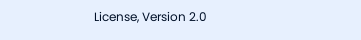License, Version 2.0